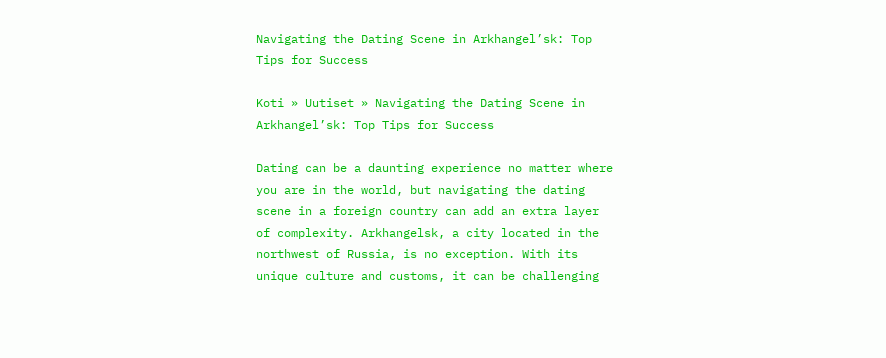Navigating the Dating Scene in Arkhangel’sk: Top Tips for Success

Koti » Uutiset » Navigating the Dating Scene in Arkhangel’sk: Top Tips for Success

Dating can be a daunting experience no matter where you are in the world, but navigating the dating scene in a foreign country can add an extra layer of complexity. Arkhangelsk, a city located in the northwest of Russia, is no exception. With its unique culture and customs, it can be challenging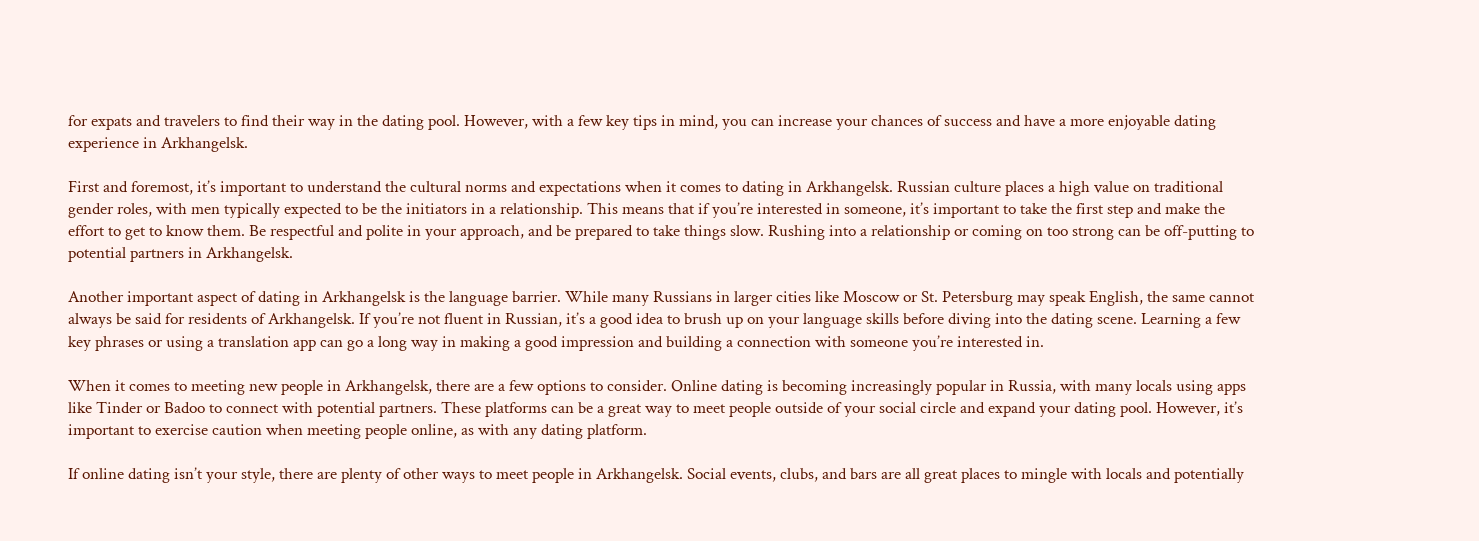for expats and travelers to find their way in the dating pool. However, with a few key tips in mind, you can increase your chances of success and have a more enjoyable dating experience in Arkhangelsk.

First and foremost, it’s important to understand the cultural norms and expectations when it comes to dating in Arkhangelsk. Russian culture places a high value on traditional gender roles, with men typically expected to be the initiators in a relationship. This means that if you’re interested in someone, it’s important to take the first step and make the effort to get to know them. Be respectful and polite in your approach, and be prepared to take things slow. Rushing into a relationship or coming on too strong can be off-putting to potential partners in Arkhangelsk.

Another important aspect of dating in Arkhangelsk is the language barrier. While many Russians in larger cities like Moscow or St. Petersburg may speak English, the same cannot always be said for residents of Arkhangelsk. If you’re not fluent in Russian, it’s a good idea to brush up on your language skills before diving into the dating scene. Learning a few key phrases or using a translation app can go a long way in making a good impression and building a connection with someone you’re interested in.

When it comes to meeting new people in Arkhangelsk, there are a few options to consider. Online dating is becoming increasingly popular in Russia, with many locals using apps like Tinder or Badoo to connect with potential partners. These platforms can be a great way to meet people outside of your social circle and expand your dating pool. However, it’s important to exercise caution when meeting people online, as with any dating platform.

If online dating isn’t your style, there are plenty of other ways to meet people in Arkhangelsk. Social events, clubs, and bars are all great places to mingle with locals and potentially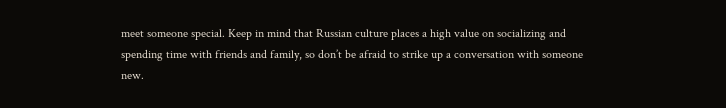meet someone special. Keep in mind that Russian culture places a high value on socializing and spending time with friends and family, so don’t be afraid to strike up a conversation with someone new.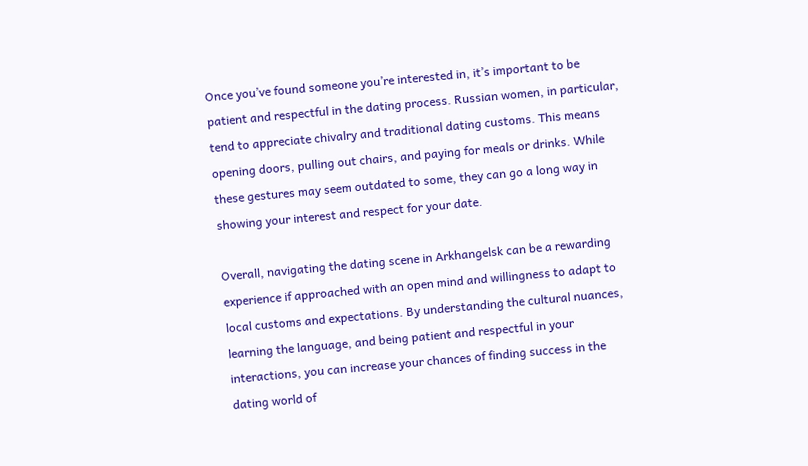Once you’ve found someone you’re interested in, it’s important to be patient and respectful in the dating process. Russian women, in particular, tend to appreciate chivalry and traditional dating customs. This means opening doors, pulling out chairs, and paying for meals or drinks. While these gestures may seem outdated to some, they can go a long way in showing your interest and respect for your date.

Overall, navigating the dating scene in Arkhangelsk can be a rewarding experience if approached with an open mind and willingness to adapt to local customs and expectations. By understanding the cultural nuances, learning the language, and being patient and respectful in your interactions, you can increase your chances of finding success in the dating world of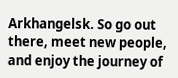Arkhangelsk. So go out there, meet new people, and enjoy the journey of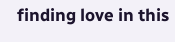finding love in this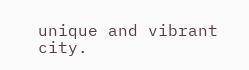unique and vibrant city.